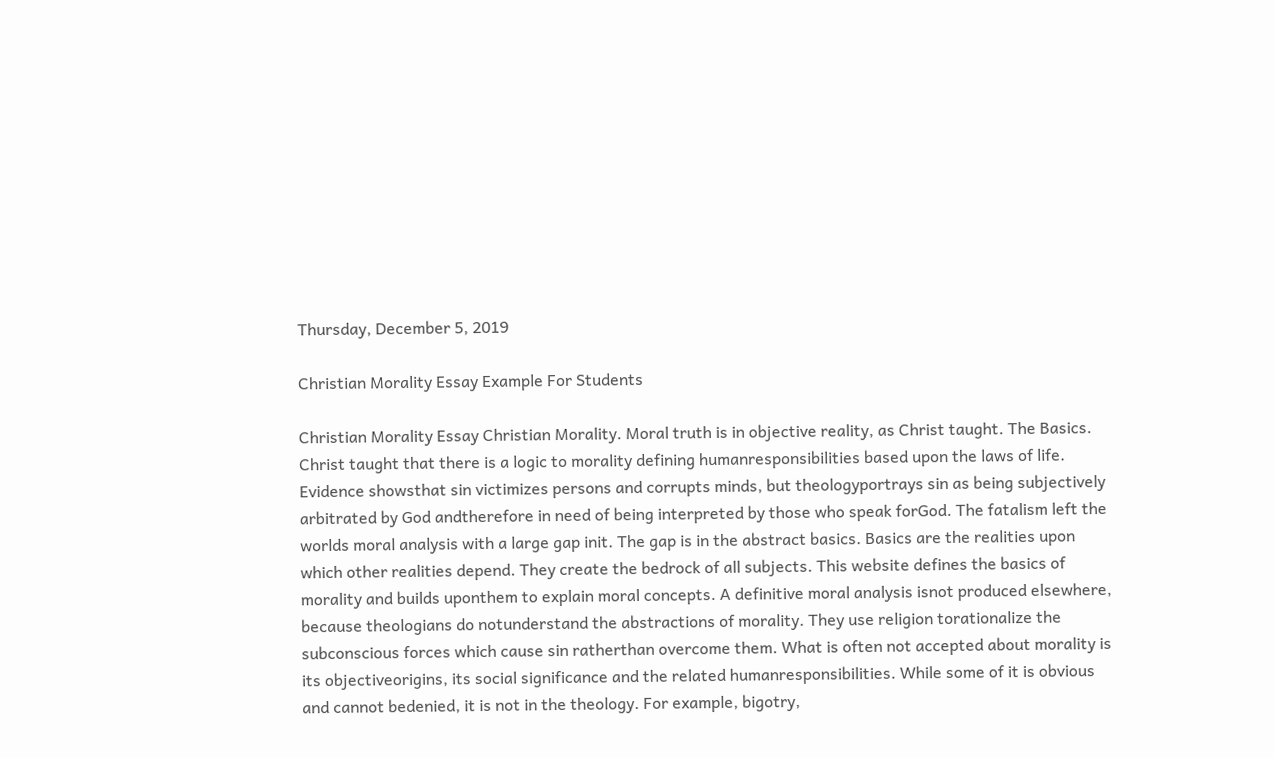Thursday, December 5, 2019

Christian Morality Essay Example For Students

Christian Morality Essay Christian Morality. Moral truth is in objective reality, as Christ taught. The Basics. Christ taught that there is a logic to morality defining humanresponsibilities based upon the laws of life. Evidence showsthat sin victimizes persons and corrupts minds, but theologyportrays sin as being subjectively arbitrated by God andtherefore in need of being interpreted by those who speak forGod. The fatalism left the worlds moral analysis with a large gap init. The gap is in the abstract basics. Basics are the realities upon which other realities depend. They create the bedrock of all subjects. This website defines the basics of morality and builds uponthem to explain moral concepts. A definitive moral analysis isnot produced elsewhere, because theologians do notunderstand the abstractions of morality. They use religion torationalize the subconscious forces which cause sin ratherthan overcome them. What is often not accepted about morality is its objectiveorigins, its social significance and the related humanresponsibilities. While some of it is obvious and cannot bedenied, it is not in the theology. For example, bigotry,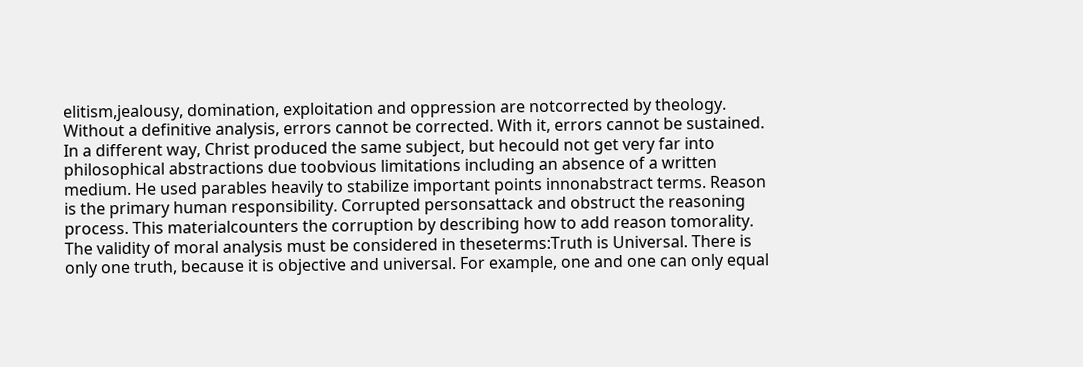elitism,jealousy, domination, exploitation and oppression are notcorrected by theology. Without a definitive analysis, errors cannot be corrected. With it, errors cannot be sustained. In a different way, Christ produced the same subject, but hecould not get very far into philosophical abstractions due toobvious limitations including an absence of a written medium. He used parables heavily to stabilize important points innonabstract terms. Reason is the primary human responsibility. Corrupted personsattack and obstruct the reasoning process. This materialcounters the corruption by describing how to add reason tomorality. The validity of moral analysis must be considered in theseterms:Truth is Universal. There is only one truth, because it is objective and universal. For example, one and one can only equal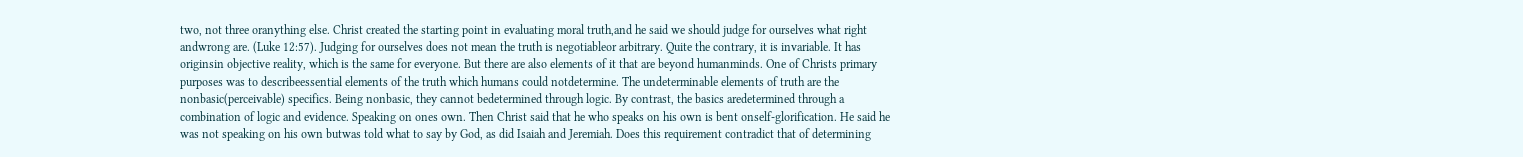two, not three oranything else. Christ created the starting point in evaluating moral truth,and he said we should judge for ourselves what right andwrong are. (Luke 12:57). Judging for ourselves does not mean the truth is negotiableor arbitrary. Quite the contrary, it is invariable. It has originsin objective reality, which is the same for everyone. But there are also elements of it that are beyond humanminds. One of Christs primary purposes was to describeessential elements of the truth which humans could notdetermine. The undeterminable elements of truth are the nonbasic(perceivable) specifics. Being nonbasic, they cannot bedetermined through logic. By contrast, the basics aredetermined through a combination of logic and evidence. Speaking on ones own. Then Christ said that he who speaks on his own is bent onself-glorification. He said he was not speaking on his own butwas told what to say by God, as did Isaiah and Jeremiah. Does this requirement contradict that of determining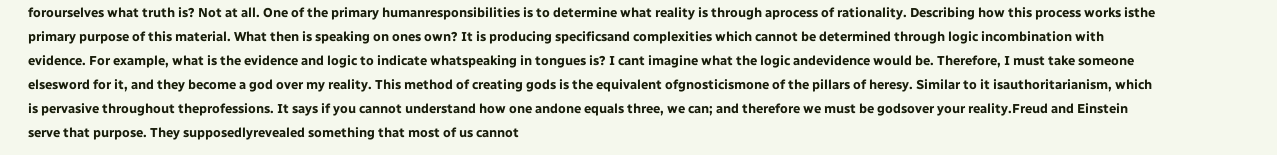forourselves what truth is? Not at all. One of the primary humanresponsibilities is to determine what reality is through aprocess of rationality. Describing how this process works isthe primary purpose of this material. What then is speaking on ones own? It is producing specificsand complexities which cannot be determined through logic incombination with evidence. For example, what is the evidence and logic to indicate whatspeaking in tongues is? I cant imagine what the logic andevidence would be. Therefore, I must take someone elsesword for it, and they become a god over my reality. This method of creating gods is the equivalent ofgnosticismone of the pillars of heresy. Similar to it isauthoritarianism, which is pervasive throughout theprofessions. It says if you cannot understand how one andone equals three, we can; and therefore we must be godsover your reality.Freud and Einstein serve that purpose. They supposedlyrevealed something that most of us cannot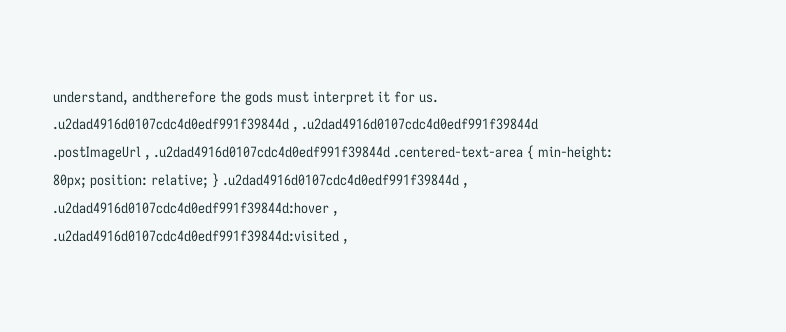understand, andtherefore the gods must interpret it for us. .u2dad4916d0107cdc4d0edf991f39844d , .u2dad4916d0107cdc4d0edf991f39844d .postImageUrl , .u2dad4916d0107cdc4d0edf991f39844d .centered-text-area { min-height: 80px; position: relative; } .u2dad4916d0107cdc4d0edf991f39844d , .u2dad4916d0107cdc4d0edf991f39844d:hover , .u2dad4916d0107cdc4d0edf991f39844d:visited ,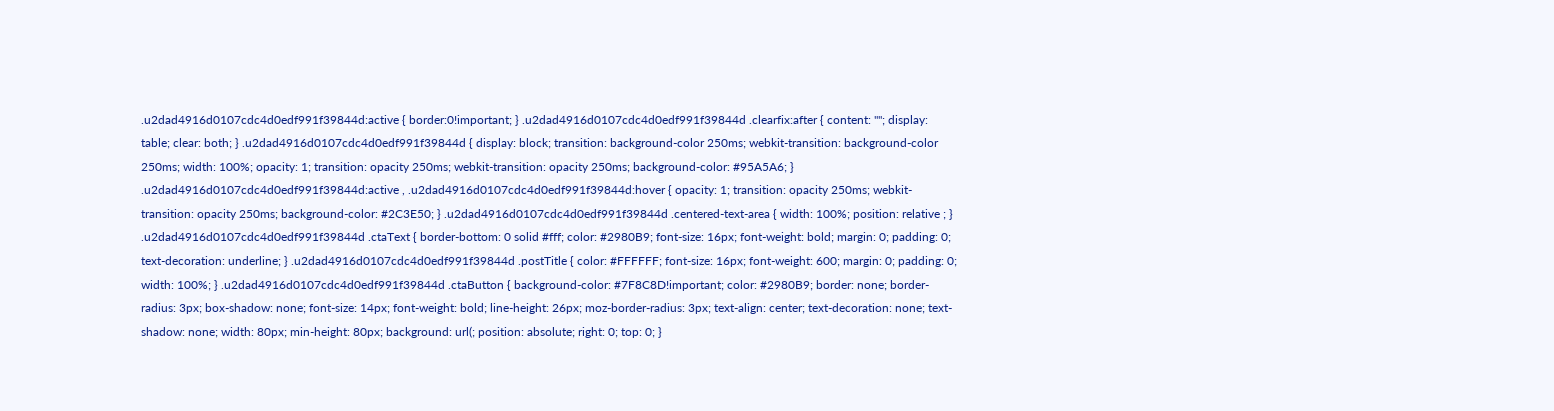.u2dad4916d0107cdc4d0edf991f39844d:active { border:0!important; } .u2dad4916d0107cdc4d0edf991f39844d .clearfix:after { content: ""; display: table; clear: both; } .u2dad4916d0107cdc4d0edf991f39844d { display: block; transition: background-color 250ms; webkit-transition: background-color 250ms; width: 100%; opacity: 1; transition: opacity 250ms; webkit-transition: opacity 250ms; background-color: #95A5A6; } .u2dad4916d0107cdc4d0edf991f39844d:active , .u2dad4916d0107cdc4d0edf991f39844d:hover { opacity: 1; transition: opacity 250ms; webkit-transition: opacity 250ms; background-color: #2C3E50; } .u2dad4916d0107cdc4d0edf991f39844d .centered-text-area { width: 100%; position: relative ; } .u2dad4916d0107cdc4d0edf991f39844d .ctaText { border-bottom: 0 solid #fff; color: #2980B9; font-size: 16px; font-weight: bold; margin: 0; padding: 0; text-decoration: underline; } .u2dad4916d0107cdc4d0edf991f39844d .postTitle { color: #FFFFFF; font-size: 16px; font-weight: 600; margin: 0; padding: 0; width: 100%; } .u2dad4916d0107cdc4d0edf991f39844d .ctaButton { background-color: #7F8C8D!important; color: #2980B9; border: none; border-radius: 3px; box-shadow: none; font-size: 14px; font-weight: bold; line-height: 26px; moz-border-radius: 3px; text-align: center; text-decoration: none; text-shadow: none; width: 80px; min-height: 80px; background: url(; position: absolute; right: 0; top: 0; }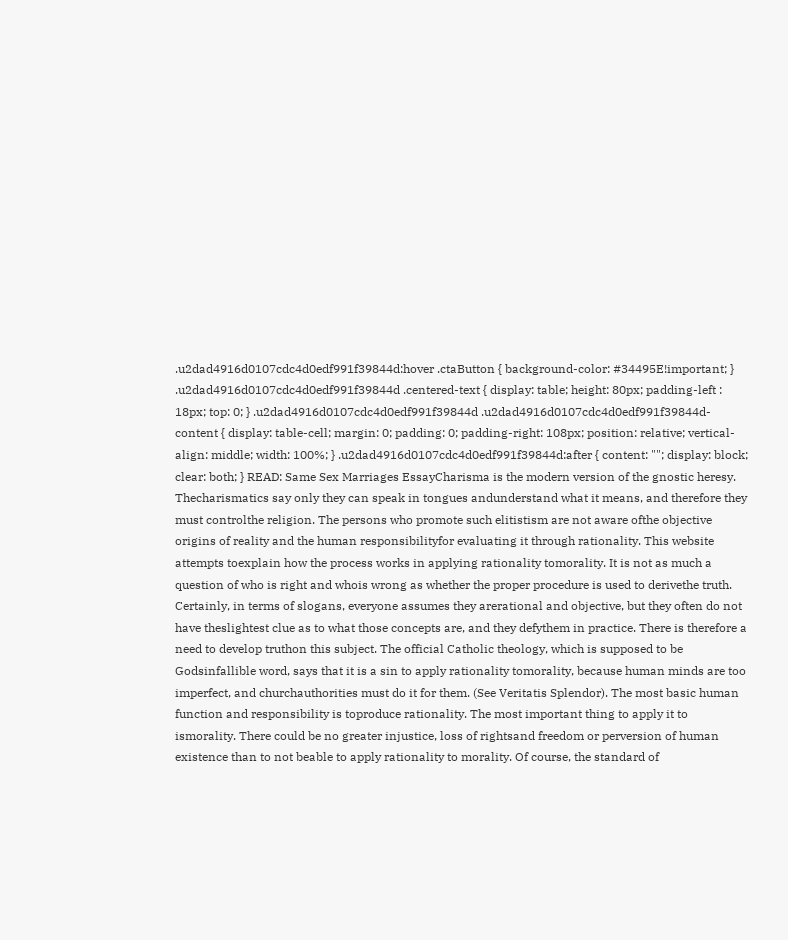.u2dad4916d0107cdc4d0edf991f39844d:hover .ctaButton { background-color: #34495E!important; } .u2dad4916d0107cdc4d0edf991f39844d .centered-text { display: table; height: 80px; padding-left : 18px; top: 0; } .u2dad4916d0107cdc4d0edf991f39844d .u2dad4916d0107cdc4d0edf991f39844d-content { display: table-cell; margin: 0; padding: 0; padding-right: 108px; position: relative; vertical-align: middle; width: 100%; } .u2dad4916d0107cdc4d0edf991f39844d:after { content: ""; display: block; clear: both; } READ: Same Sex Marriages EssayCharisma is the modern version of the gnostic heresy. Thecharismatics say only they can speak in tongues andunderstand what it means, and therefore they must controlthe religion. The persons who promote such elitistism are not aware ofthe objective origins of reality and the human responsibilityfor evaluating it through rationality. This website attempts toexplain how the process works in applying rationality tomorality. It is not as much a question of who is right and whois wrong as whether the proper procedure is used to derivethe truth. Certainly, in terms of slogans, everyone assumes they arerational and objective, but they often do not have theslightest clue as to what those concepts are, and they defythem in practice. There is therefore a need to develop truthon this subject. The official Catholic theology, which is supposed to be Godsinfallible word, says that it is a sin to apply rationality tomorality, because human minds are too imperfect, and churchauthorities must do it for them. (See Veritatis Splendor). The most basic human function and responsibility is toproduce rationality. The most important thing to apply it to ismorality. There could be no greater injustice, loss of rightsand freedom or perversion of human existence than to not beable to apply rationality to morality. Of course, the standard of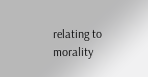relating to morality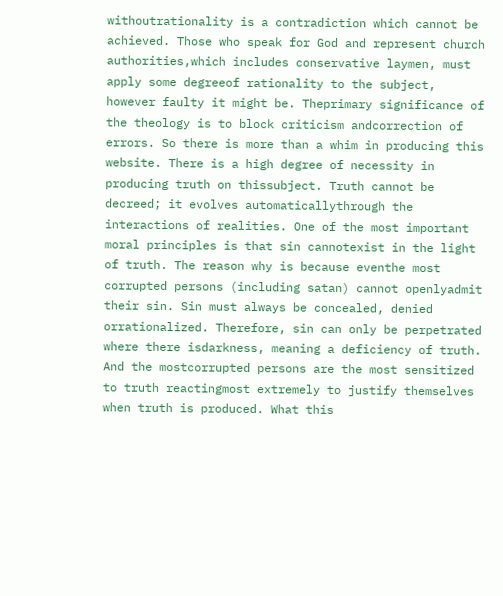withoutrationality is a contradiction which cannot be achieved. Those who speak for God and represent church authorities,which includes conservative laymen, must apply some degreeof rationality to the subject, however faulty it might be. Theprimary significance of the theology is to block criticism andcorrection of errors. So there is more than a whim in producing this website. There is a high degree of necessity in producing truth on thissubject. Truth cannot be decreed; it evolves automaticallythrough the interactions of realities. One of the most important moral principles is that sin cannotexist in the light of truth. The reason why is because eventhe most corrupted persons (including satan) cannot openlyadmit their sin. Sin must always be concealed, denied orrationalized. Therefore, sin can only be perpetrated where there isdarkness, meaning a deficiency of truth. And the mostcorrupted persons are the most sensitized to truth reactingmost extremely to justify themselves when truth is produced. What this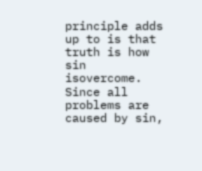principle adds up to is that truth is how sin isovercome. Since all problems are caused by sin,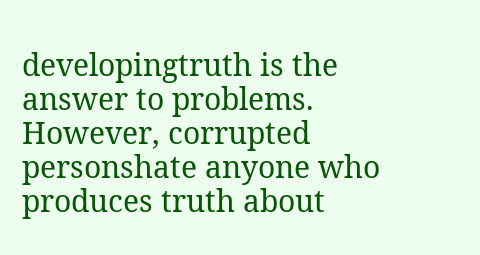developingtruth is the answer to problems. However, corrupted personshate anyone who produces truth about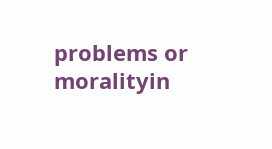problems or moralityin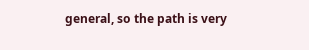general, so the path is very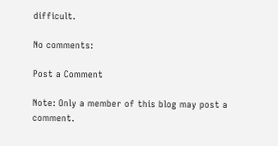difficult.

No comments:

Post a Comment

Note: Only a member of this blog may post a comment.